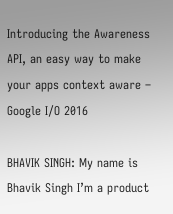Introducing the Awareness API, an easy way to make your apps context aware – Google I/O 2016

BHAVIK SINGH: My name is Bhavik Singh I’m a product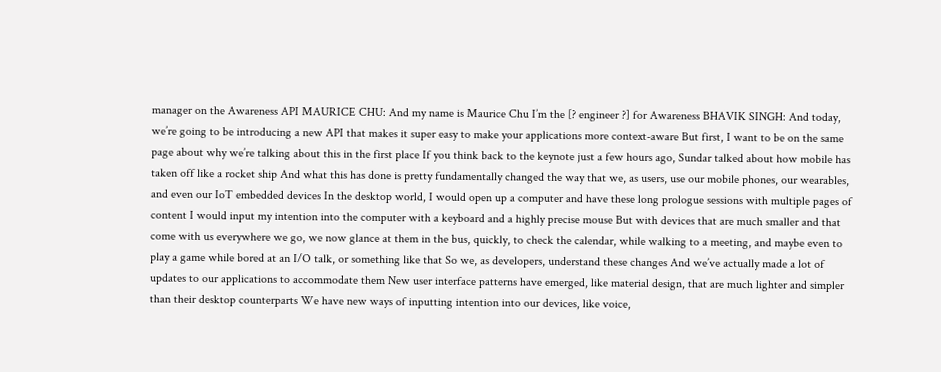manager on the Awareness API MAURICE CHU: And my name is Maurice Chu I’m the [? engineer ?] for Awareness BHAVIK SINGH: And today, we’re going to be introducing a new API that makes it super easy to make your applications more context-aware But first, I want to be on the same page about why we’re talking about this in the first place If you think back to the keynote just a few hours ago, Sundar talked about how mobile has taken off like a rocket ship And what this has done is pretty fundamentally changed the way that we, as users, use our mobile phones, our wearables, and even our IoT embedded devices In the desktop world, I would open up a computer and have these long prologue sessions with multiple pages of content I would input my intention into the computer with a keyboard and a highly precise mouse But with devices that are much smaller and that come with us everywhere we go, we now glance at them in the bus, quickly, to check the calendar, while walking to a meeting, and maybe even to play a game while bored at an I/O talk, or something like that So we, as developers, understand these changes And we’ve actually made a lot of updates to our applications to accommodate them New user interface patterns have emerged, like material design, that are much lighter and simpler than their desktop counterparts We have new ways of inputting intention into our devices, like voice,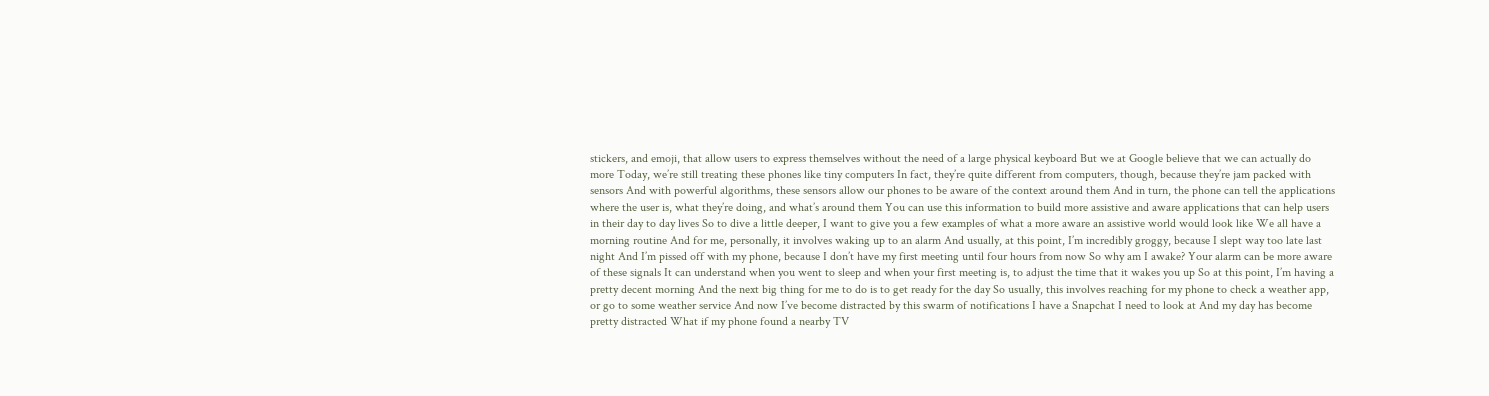stickers, and emoji, that allow users to express themselves without the need of a large physical keyboard But we at Google believe that we can actually do more Today, we’re still treating these phones like tiny computers In fact, they’re quite different from computers, though, because they’re jam packed with sensors And with powerful algorithms, these sensors allow our phones to be aware of the context around them And in turn, the phone can tell the applications where the user is, what they’re doing, and what’s around them You can use this information to build more assistive and aware applications that can help users in their day to day lives So to dive a little deeper, I want to give you a few examples of what a more aware an assistive world would look like We all have a morning routine And for me, personally, it involves waking up to an alarm And usually, at this point, I’m incredibly groggy, because I slept way too late last night And I’m pissed off with my phone, because I don’t have my first meeting until four hours from now So why am I awake? Your alarm can be more aware of these signals It can understand when you went to sleep and when your first meeting is, to adjust the time that it wakes you up So at this point, I’m having a pretty decent morning And the next big thing for me to do is to get ready for the day So usually, this involves reaching for my phone to check a weather app, or go to some weather service And now I’ve become distracted by this swarm of notifications I have a Snapchat I need to look at And my day has become pretty distracted What if my phone found a nearby TV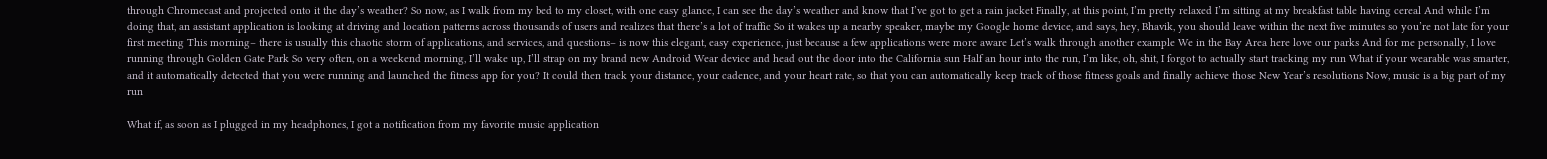through Chromecast and projected onto it the day’s weather? So now, as I walk from my bed to my closet, with one easy glance, I can see the day’s weather and know that I’ve got to get a rain jacket Finally, at this point, I’m pretty relaxed I’m sitting at my breakfast table having cereal And while I’m doing that, an assistant application is looking at driving and location patterns across thousands of users and realizes that there’s a lot of traffic So it wakes up a nearby speaker, maybe my Google home device, and says, hey, Bhavik, you should leave within the next five minutes so you’re not late for your first meeting This morning– there is usually this chaotic storm of applications, and services, and questions– is now this elegant, easy experience, just because a few applications were more aware Let’s walk through another example We in the Bay Area here love our parks And for me personally, I love running through Golden Gate Park So very often, on a weekend morning, I’ll wake up, I’ll strap on my brand new Android Wear device and head out the door into the California sun Half an hour into the run, I’m like, oh, shit, I forgot to actually start tracking my run What if your wearable was smarter, and it automatically detected that you were running and launched the fitness app for you? It could then track your distance, your cadence, and your heart rate, so that you can automatically keep track of those fitness goals and finally achieve those New Year’s resolutions Now, music is a big part of my run

What if, as soon as I plugged in my headphones, I got a notification from my favorite music application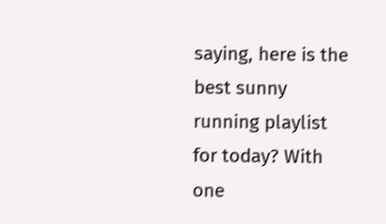saying, here is the best sunny running playlist for today? With one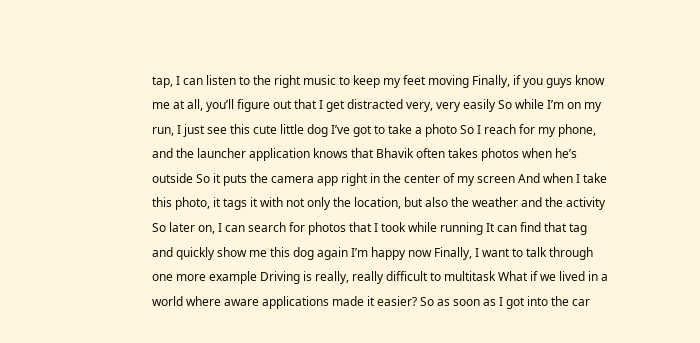tap, I can listen to the right music to keep my feet moving Finally, if you guys know me at all, you’ll figure out that I get distracted very, very easily So while I’m on my run, I just see this cute little dog I’ve got to take a photo So I reach for my phone, and the launcher application knows that Bhavik often takes photos when he’s outside So it puts the camera app right in the center of my screen And when I take this photo, it tags it with not only the location, but also the weather and the activity So later on, I can search for photos that I took while running It can find that tag and quickly show me this dog again I’m happy now Finally, I want to talk through one more example Driving is really, really difficult to multitask What if we lived in a world where aware applications made it easier? So as soon as I got into the car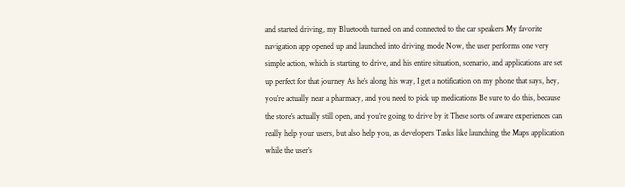and started driving, my Bluetooth turned on and connected to the car speakers My favorite navigation app opened up and launched into driving mode Now, the user performs one very simple action, which is starting to drive, and his entire situation, scenario, and applications are set up perfect for that journey As he’s along his way, I get a notification on my phone that says, hey, you’re actually near a pharmacy, and you need to pick up medications Be sure to do this, because the store’s actually still open, and you’re going to drive by it These sorts of aware experiences can really help your users, but also help you, as developers Tasks like launching the Maps application while the user’s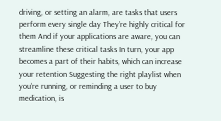driving, or setting an alarm, are tasks that users perform every single day They’re highly critical for them And if your applications are aware, you can streamline these critical tasks In turn, your app becomes a part of their habits, which can increase your retention Suggesting the right playlist when you’re running, or reminding a user to buy medication, is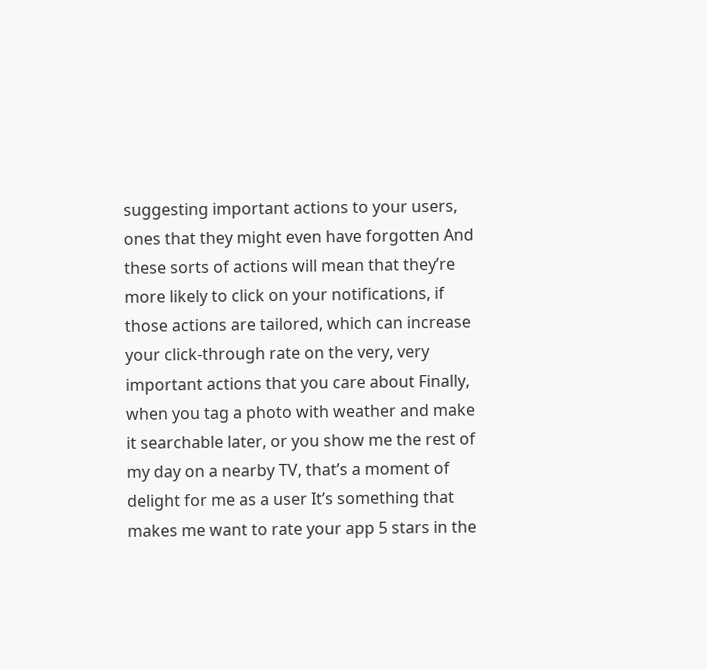suggesting important actions to your users, ones that they might even have forgotten And these sorts of actions will mean that they’re more likely to click on your notifications, if those actions are tailored, which can increase your click-through rate on the very, very important actions that you care about Finally, when you tag a photo with weather and make it searchable later, or you show me the rest of my day on a nearby TV, that’s a moment of delight for me as a user It’s something that makes me want to rate your app 5 stars in the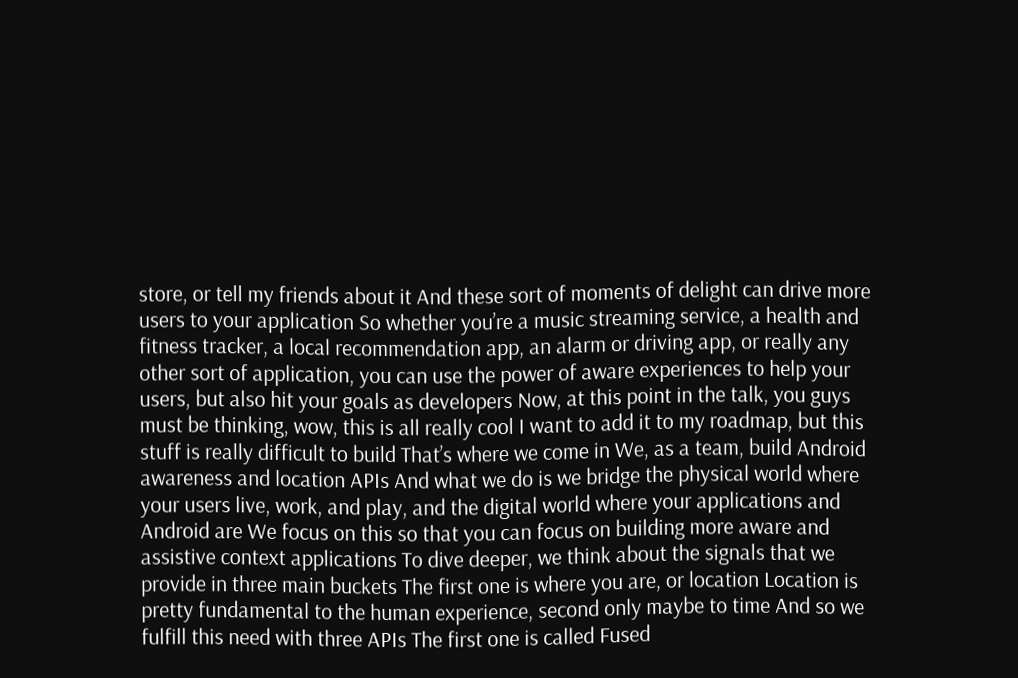store, or tell my friends about it And these sort of moments of delight can drive more users to your application So whether you’re a music streaming service, a health and fitness tracker, a local recommendation app, an alarm or driving app, or really any other sort of application, you can use the power of aware experiences to help your users, but also hit your goals as developers Now, at this point in the talk, you guys must be thinking, wow, this is all really cool I want to add it to my roadmap, but this stuff is really difficult to build That’s where we come in We, as a team, build Android awareness and location APIs And what we do is we bridge the physical world where your users live, work, and play, and the digital world where your applications and Android are We focus on this so that you can focus on building more aware and assistive context applications To dive deeper, we think about the signals that we provide in three main buckets The first one is where you are, or location Location is pretty fundamental to the human experience, second only maybe to time And so we fulfill this need with three APIs The first one is called Fused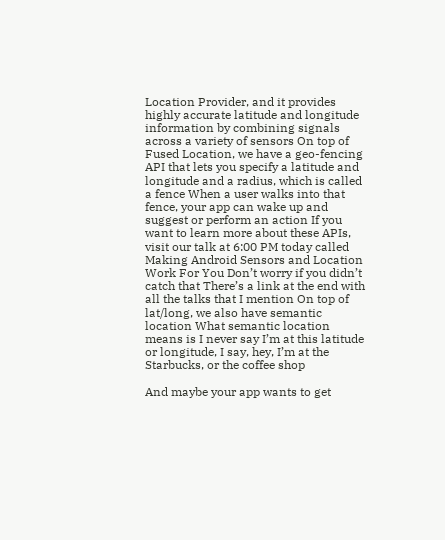Location Provider, and it provides highly accurate latitude and longitude information by combining signals across a variety of sensors On top of Fused Location, we have a geo-fencing API that lets you specify a latitude and longitude and a radius, which is called a fence When a user walks into that fence, your app can wake up and suggest or perform an action If you want to learn more about these APIs, visit our talk at 6:00 PM today called Making Android Sensors and Location Work For You Don’t worry if you didn’t catch that There’s a link at the end with all the talks that I mention On top of lat/long, we also have semantic location What semantic location means is I never say I’m at this latitude or longitude, I say, hey, I’m at the Starbucks, or the coffee shop

And maybe your app wants to get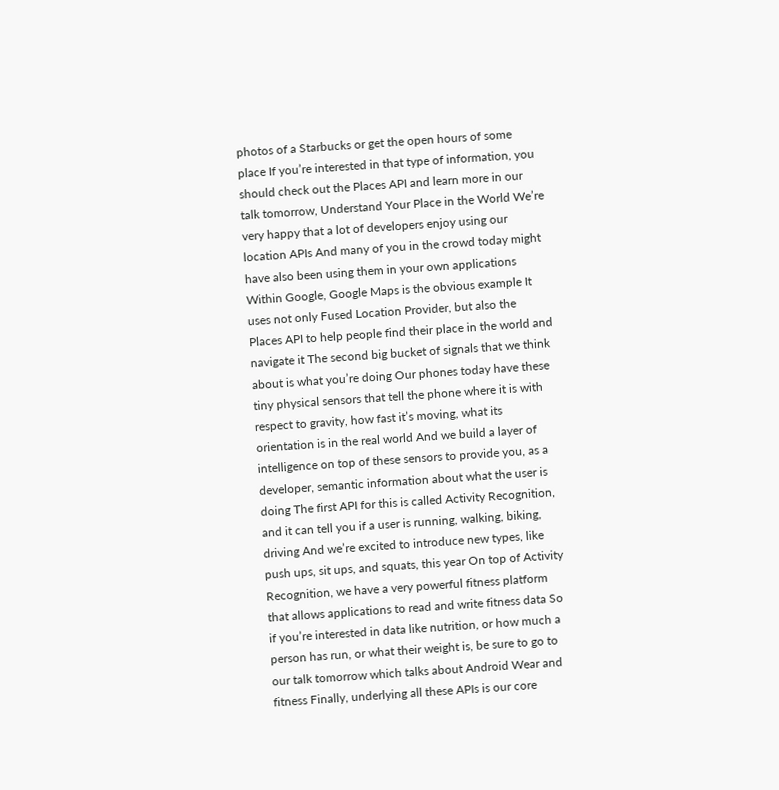photos of a Starbucks or get the open hours of some place If you’re interested in that type of information, you should check out the Places API and learn more in our talk tomorrow, Understand Your Place in the World We’re very happy that a lot of developers enjoy using our location APIs And many of you in the crowd today might have also been using them in your own applications Within Google, Google Maps is the obvious example It uses not only Fused Location Provider, but also the Places API to help people find their place in the world and navigate it The second big bucket of signals that we think about is what you’re doing Our phones today have these tiny physical sensors that tell the phone where it is with respect to gravity, how fast it’s moving, what its orientation is in the real world And we build a layer of intelligence on top of these sensors to provide you, as a developer, semantic information about what the user is doing The first API for this is called Activity Recognition, and it can tell you if a user is running, walking, biking, driving And we’re excited to introduce new types, like push ups, sit ups, and squats, this year On top of Activity Recognition, we have a very powerful fitness platform that allows applications to read and write fitness data So if you’re interested in data like nutrition, or how much a person has run, or what their weight is, be sure to go to our talk tomorrow which talks about Android Wear and fitness Finally, underlying all these APIs is our core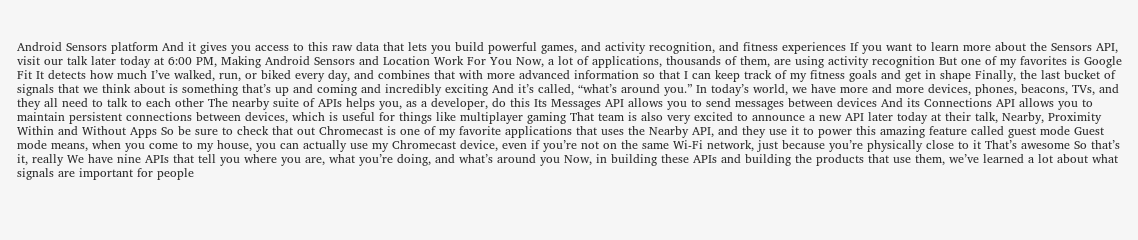Android Sensors platform And it gives you access to this raw data that lets you build powerful games, and activity recognition, and fitness experiences If you want to learn more about the Sensors API, visit our talk later today at 6:00 PM, Making Android Sensors and Location Work For You Now, a lot of applications, thousands of them, are using activity recognition But one of my favorites is Google Fit It detects how much I’ve walked, run, or biked every day, and combines that with more advanced information so that I can keep track of my fitness goals and get in shape Finally, the last bucket of signals that we think about is something that’s up and coming and incredibly exciting And it’s called, “what’s around you.” In today’s world, we have more and more devices, phones, beacons, TVs, and they all need to talk to each other The nearby suite of APIs helps you, as a developer, do this Its Messages API allows you to send messages between devices And its Connections API allows you to maintain persistent connections between devices, which is useful for things like multiplayer gaming That team is also very excited to announce a new API later today at their talk, Nearby, Proximity Within and Without Apps So be sure to check that out Chromecast is one of my favorite applications that uses the Nearby API, and they use it to power this amazing feature called guest mode Guest mode means, when you come to my house, you can actually use my Chromecast device, even if you’re not on the same Wi-Fi network, just because you’re physically close to it That’s awesome So that’s it, really We have nine APIs that tell you where you are, what you’re doing, and what’s around you Now, in building these APIs and building the products that use them, we’ve learned a lot about what signals are important for people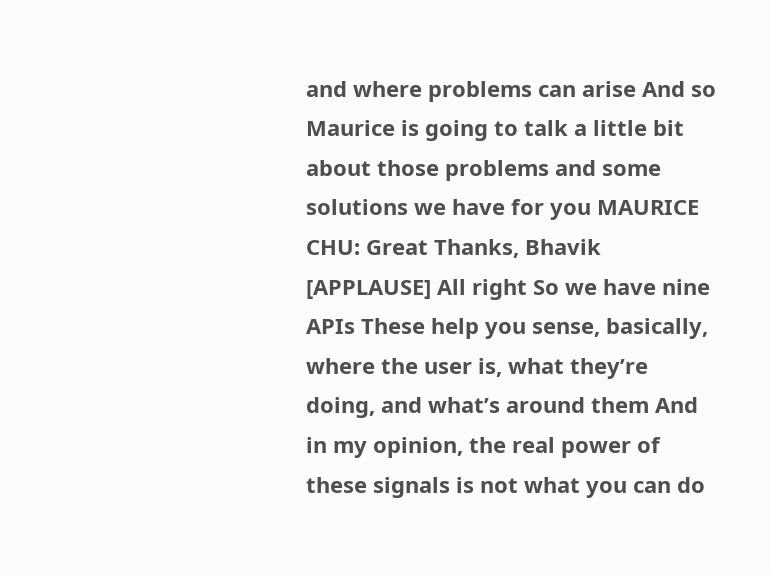and where problems can arise And so Maurice is going to talk a little bit about those problems and some solutions we have for you MAURICE CHU: Great Thanks, Bhavik [APPLAUSE] All right So we have nine APIs These help you sense, basically, where the user is, what they’re doing, and what’s around them And in my opinion, the real power of these signals is not what you can do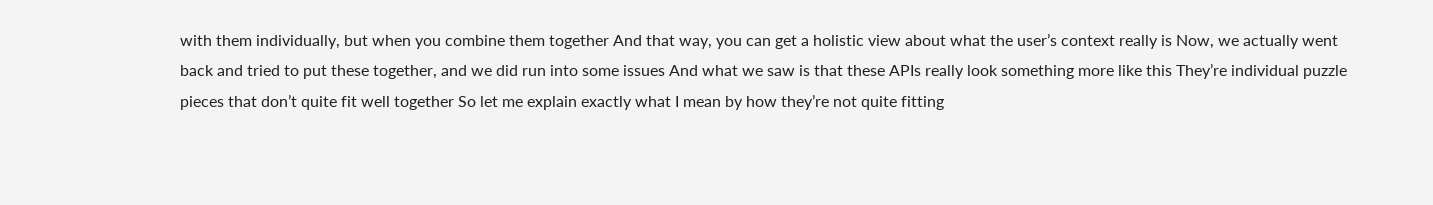with them individually, but when you combine them together And that way, you can get a holistic view about what the user’s context really is Now, we actually went back and tried to put these together, and we did run into some issues And what we saw is that these APIs really look something more like this They’re individual puzzle pieces that don’t quite fit well together So let me explain exactly what I mean by how they’re not quite fitting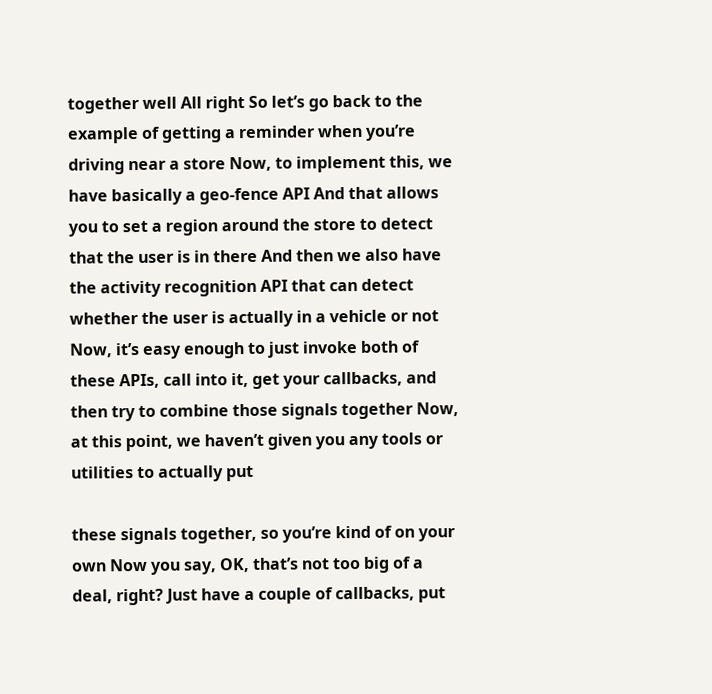together well All right So let’s go back to the example of getting a reminder when you’re driving near a store Now, to implement this, we have basically a geo-fence API And that allows you to set a region around the store to detect that the user is in there And then we also have the activity recognition API that can detect whether the user is actually in a vehicle or not Now, it’s easy enough to just invoke both of these APIs, call into it, get your callbacks, and then try to combine those signals together Now, at this point, we haven’t given you any tools or utilities to actually put

these signals together, so you’re kind of on your own Now you say, OK, that’s not too big of a deal, right? Just have a couple of callbacks, put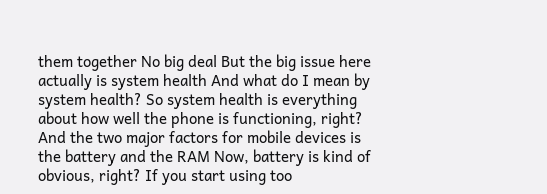them together No big deal But the big issue here actually is system health And what do I mean by system health? So system health is everything about how well the phone is functioning, right? And the two major factors for mobile devices is the battery and the RAM Now, battery is kind of obvious, right? If you start using too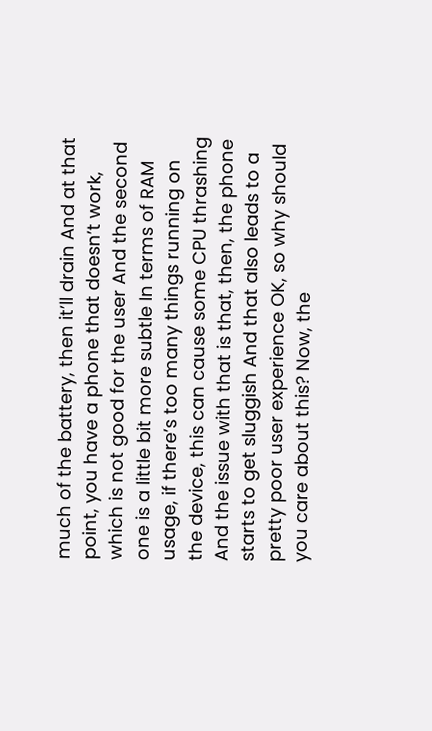much of the battery, then it’ll drain And at that point, you have a phone that doesn’t work, which is not good for the user And the second one is a little bit more subtle In terms of RAM usage, if there’s too many things running on the device, this can cause some CPU thrashing And the issue with that is that, then, the phone starts to get sluggish And that also leads to a pretty poor user experience OK, so why should you care about this? Now, the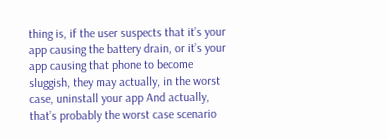thing is, if the user suspects that it’s your app causing the battery drain, or it’s your app causing that phone to become sluggish, they may actually, in the worst case, uninstall your app And actually, that’s probably the worst case scenario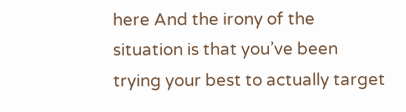here And the irony of the situation is that you’ve been trying your best to actually target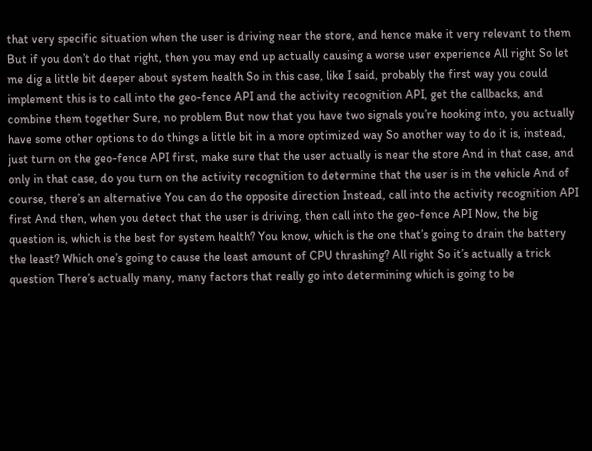that very specific situation when the user is driving near the store, and hence make it very relevant to them But if you don’t do that right, then you may end up actually causing a worse user experience All right So let me dig a little bit deeper about system health So in this case, like I said, probably the first way you could implement this is to call into the geo-fence API and the activity recognition API, get the callbacks, and combine them together Sure, no problem But now that you have two signals you’re hooking into, you actually have some other options to do things a little bit in a more optimized way So another way to do it is, instead, just turn on the geo-fence API first, make sure that the user actually is near the store And in that case, and only in that case, do you turn on the activity recognition to determine that the user is in the vehicle And of course, there’s an alternative You can do the opposite direction Instead, call into the activity recognition API first And then, when you detect that the user is driving, then call into the geo-fence API Now, the big question is, which is the best for system health? You know, which is the one that’s going to drain the battery the least? Which one’s going to cause the least amount of CPU thrashing? All right So it’s actually a trick question There’s actually many, many factors that really go into determining which is going to be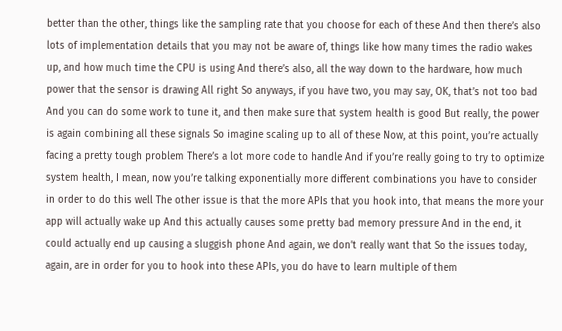better than the other, things like the sampling rate that you choose for each of these And then there’s also lots of implementation details that you may not be aware of, things like how many times the radio wakes up, and how much time the CPU is using And there’s also, all the way down to the hardware, how much power that the sensor is drawing All right So anyways, if you have two, you may say, OK, that’s not too bad And you can do some work to tune it, and then make sure that system health is good But really, the power is again combining all these signals So imagine scaling up to all of these Now, at this point, you’re actually facing a pretty tough problem There’s a lot more code to handle And if you’re really going to try to optimize system health, I mean, now you’re talking exponentially more different combinations you have to consider in order to do this well The other issue is that the more APIs that you hook into, that means the more your app will actually wake up And this actually causes some pretty bad memory pressure And in the end, it could actually end up causing a sluggish phone And again, we don’t really want that So the issues today, again, are in order for you to hook into these APIs, you do have to learn multiple of them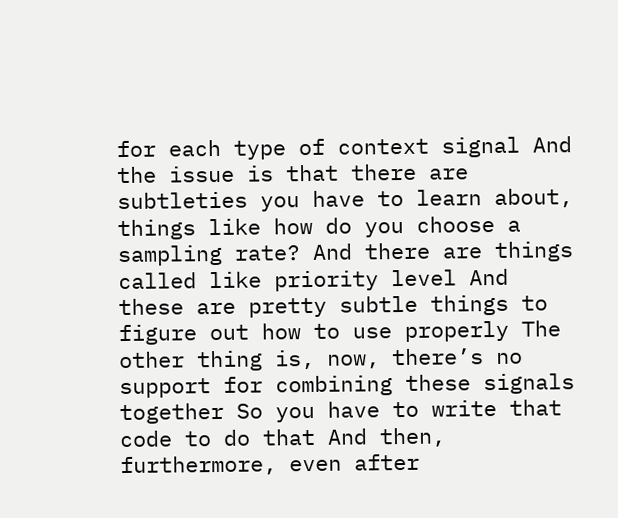for each type of context signal And the issue is that there are subtleties you have to learn about, things like how do you choose a sampling rate? And there are things called like priority level And these are pretty subtle things to figure out how to use properly The other thing is, now, there’s no support for combining these signals together So you have to write that code to do that And then, furthermore, even after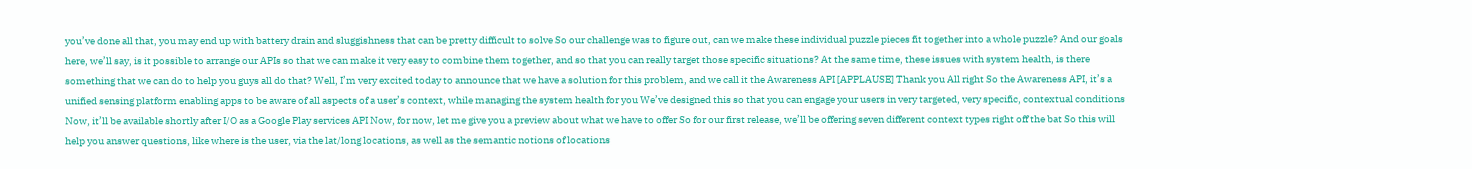you’ve done all that, you may end up with battery drain and sluggishness that can be pretty difficult to solve So our challenge was to figure out, can we make these individual puzzle pieces fit together into a whole puzzle? And our goals here, we’ll say, is it possible to arrange our APIs so that we can make it very easy to combine them together, and so that you can really target those specific situations? At the same time, these issues with system health, is there something that we can do to help you guys all do that? Well, I’m very excited today to announce that we have a solution for this problem, and we call it the Awareness API [APPLAUSE] Thank you All right So the Awareness API, it’s a unified sensing platform enabling apps to be aware of all aspects of a user’s context, while managing the system health for you We’ve designed this so that you can engage your users in very targeted, very specific, contextual conditions Now, it’ll be available shortly after I/O as a Google Play services API Now, for now, let me give you a preview about what we have to offer So for our first release, we’ll be offering seven different context types right off the bat So this will help you answer questions, like where is the user, via the lat/long locations, as well as the semantic notions of locations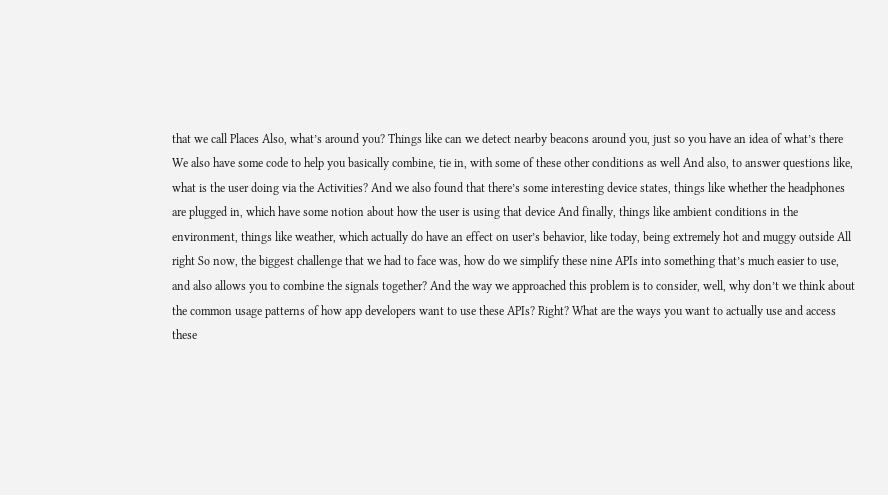that we call Places Also, what’s around you? Things like can we detect nearby beacons around you, just so you have an idea of what’s there We also have some code to help you basically combine, tie in, with some of these other conditions as well And also, to answer questions like, what is the user doing via the Activities? And we also found that there’s some interesting device states, things like whether the headphones are plugged in, which have some notion about how the user is using that device And finally, things like ambient conditions in the environment, things like weather, which actually do have an effect on user’s behavior, like today, being extremely hot and muggy outside All right So now, the biggest challenge that we had to face was, how do we simplify these nine APIs into something that’s much easier to use, and also allows you to combine the signals together? And the way we approached this problem is to consider, well, why don’t we think about the common usage patterns of how app developers want to use these APIs? Right? What are the ways you want to actually use and access these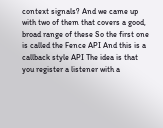context signals? And we came up with two of them that covers a good, broad range of these So the first one is called the Fence API And this is a callback style API The idea is that you register a listener with a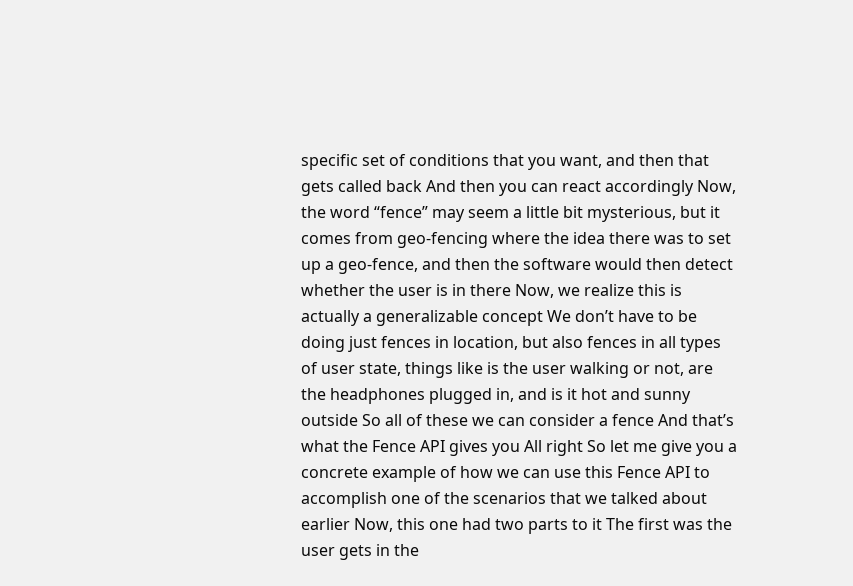specific set of conditions that you want, and then that gets called back And then you can react accordingly Now, the word “fence” may seem a little bit mysterious, but it comes from geo-fencing where the idea there was to set up a geo-fence, and then the software would then detect whether the user is in there Now, we realize this is actually a generalizable concept We don’t have to be doing just fences in location, but also fences in all types of user state, things like is the user walking or not, are the headphones plugged in, and is it hot and sunny outside So all of these we can consider a fence And that’s what the Fence API gives you All right So let me give you a concrete example of how we can use this Fence API to accomplish one of the scenarios that we talked about earlier Now, this one had two parts to it The first was the user gets in the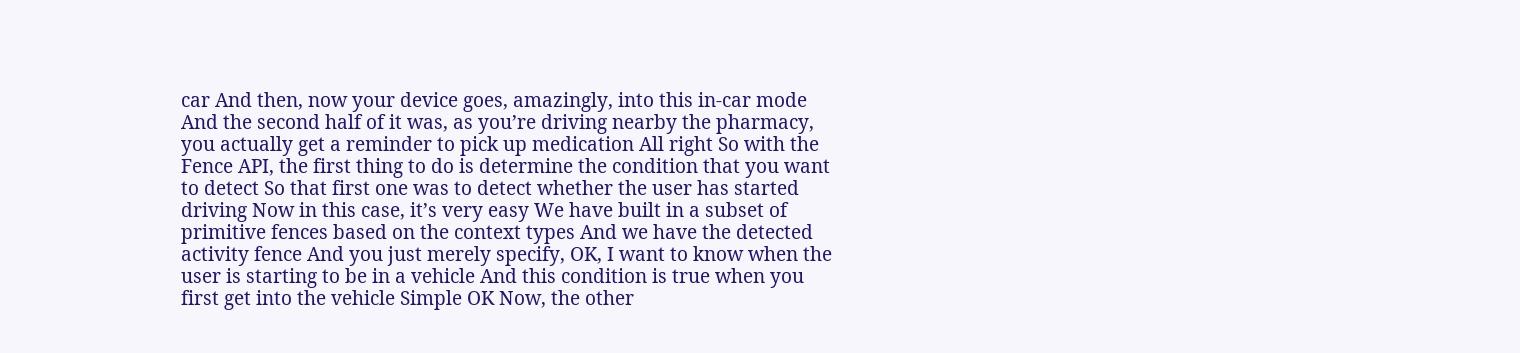car And then, now your device goes, amazingly, into this in-car mode And the second half of it was, as you’re driving nearby the pharmacy, you actually get a reminder to pick up medication All right So with the Fence API, the first thing to do is determine the condition that you want to detect So that first one was to detect whether the user has started driving Now in this case, it’s very easy We have built in a subset of primitive fences based on the context types And we have the detected activity fence And you just merely specify, OK, I want to know when the user is starting to be in a vehicle And this condition is true when you first get into the vehicle Simple OK Now, the other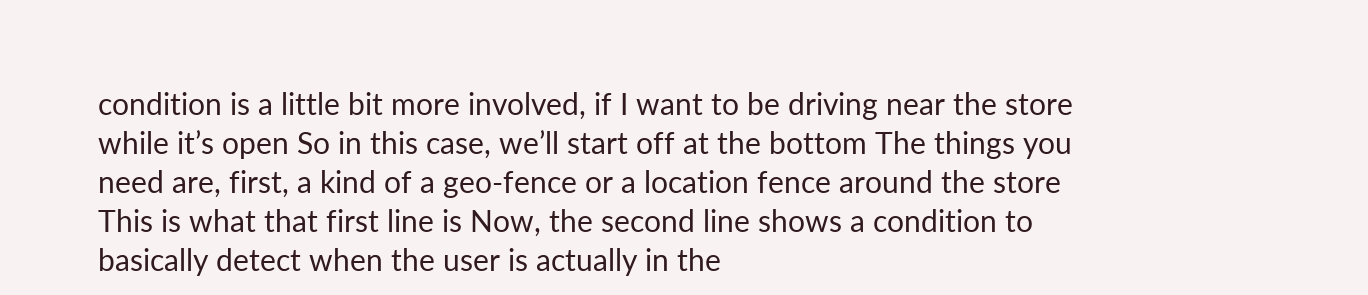condition is a little bit more involved, if I want to be driving near the store while it’s open So in this case, we’ll start off at the bottom The things you need are, first, a kind of a geo-fence or a location fence around the store This is what that first line is Now, the second line shows a condition to basically detect when the user is actually in the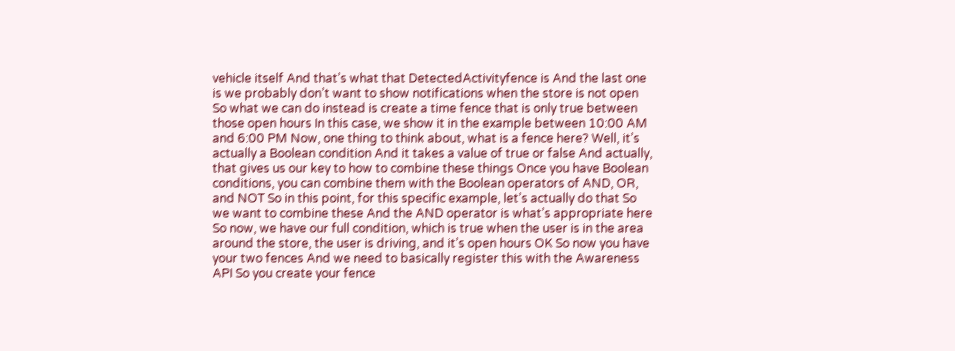vehicle itself And that’s what that DetectedActivityfence is And the last one is we probably don’t want to show notifications when the store is not open So what we can do instead is create a time fence that is only true between those open hours In this case, we show it in the example between 10:00 AM and 6:00 PM Now, one thing to think about, what is a fence here? Well, it’s actually a Boolean condition And it takes a value of true or false And actually, that gives us our key to how to combine these things Once you have Boolean conditions, you can combine them with the Boolean operators of AND, OR, and NOT So in this point, for this specific example, let’s actually do that So we want to combine these And the AND operator is what’s appropriate here So now, we have our full condition, which is true when the user is in the area around the store, the user is driving, and it’s open hours OK So now you have your two fences And we need to basically register this with the Awareness API So you create your fence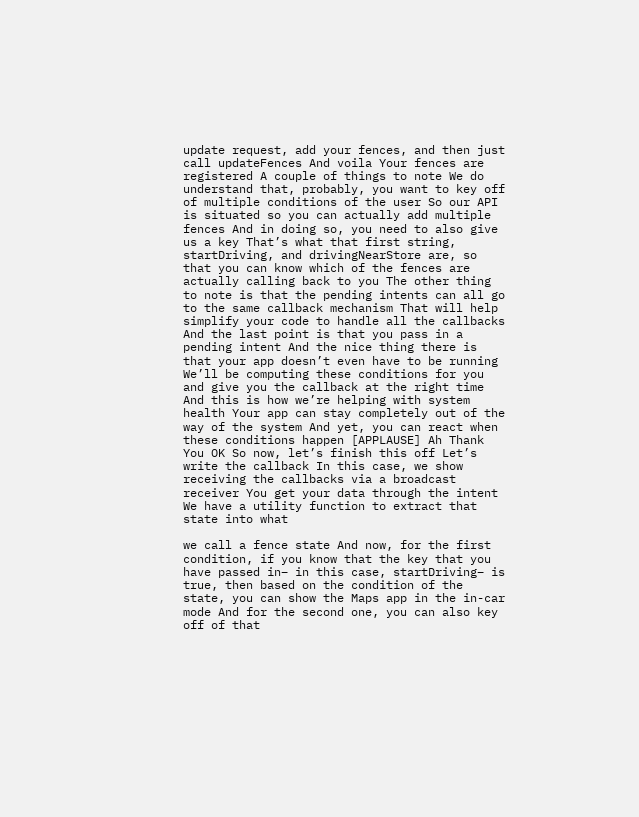update request, add your fences, and then just call updateFences And voila Your fences are registered A couple of things to note We do understand that, probably, you want to key off of multiple conditions of the user So our API is situated so you can actually add multiple fences And in doing so, you need to also give us a key That’s what that first string, startDriving, and drivingNearStore are, so that you can know which of the fences are actually calling back to you The other thing to note is that the pending intents can all go to the same callback mechanism That will help simplify your code to handle all the callbacks And the last point is that you pass in a pending intent And the nice thing there is that your app doesn’t even have to be running We’ll be computing these conditions for you and give you the callback at the right time And this is how we’re helping with system health Your app can stay completely out of the way of the system And yet, you can react when these conditions happen [APPLAUSE] Ah Thank You OK So now, let’s finish this off Let’s write the callback In this case, we show receiving the callbacks via a broadcast receiver You get your data through the intent We have a utility function to extract that state into what

we call a fence state And now, for the first condition, if you know that the key that you have passed in– in this case, startDriving– is true, then based on the condition of the state, you can show the Maps app in the in-car mode And for the second one, you can also key off of that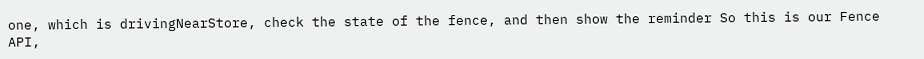one, which is drivingNearStore, check the state of the fence, and then show the reminder So this is our Fence API,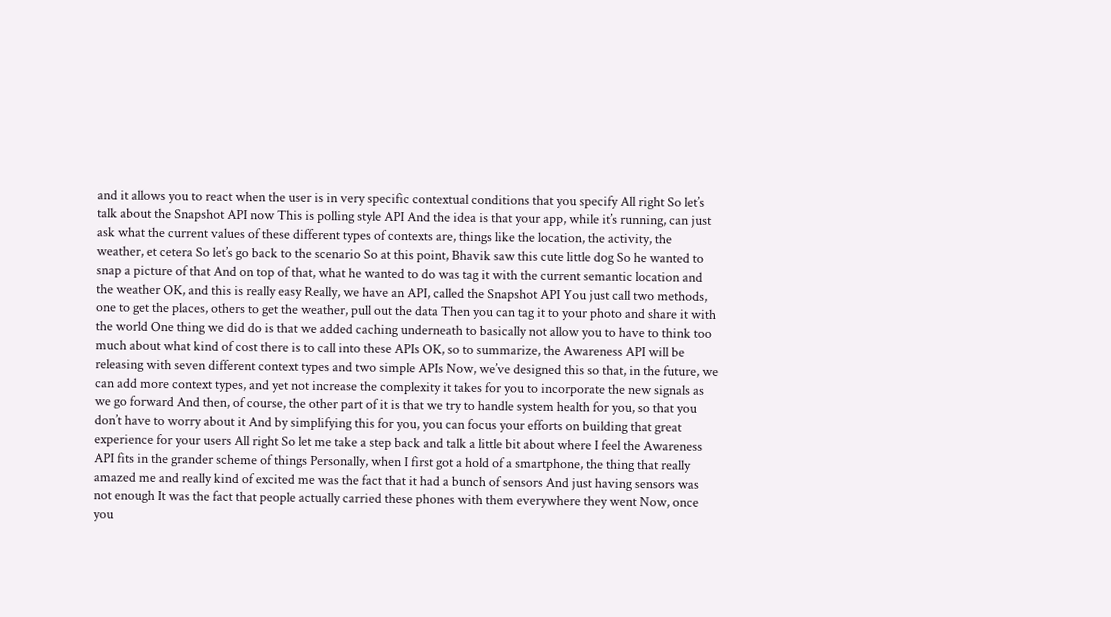and it allows you to react when the user is in very specific contextual conditions that you specify All right So let’s talk about the Snapshot API now This is polling style API And the idea is that your app, while it’s running, can just ask what the current values of these different types of contexts are, things like the location, the activity, the weather, et cetera So let’s go back to the scenario So at this point, Bhavik saw this cute little dog So he wanted to snap a picture of that And on top of that, what he wanted to do was tag it with the current semantic location and the weather OK, and this is really easy Really, we have an API, called the Snapshot API You just call two methods, one to get the places, others to get the weather, pull out the data Then you can tag it to your photo and share it with the world One thing we did do is that we added caching underneath to basically not allow you to have to think too much about what kind of cost there is to call into these APIs OK, so to summarize, the Awareness API will be releasing with seven different context types and two simple APIs Now, we’ve designed this so that, in the future, we can add more context types, and yet not increase the complexity it takes for you to incorporate the new signals as we go forward And then, of course, the other part of it is that we try to handle system health for you, so that you don’t have to worry about it And by simplifying this for you, you can focus your efforts on building that great experience for your users All right So let me take a step back and talk a little bit about where I feel the Awareness API fits in the grander scheme of things Personally, when I first got a hold of a smartphone, the thing that really amazed me and really kind of excited me was the fact that it had a bunch of sensors And just having sensors was not enough It was the fact that people actually carried these phones with them everywhere they went Now, once you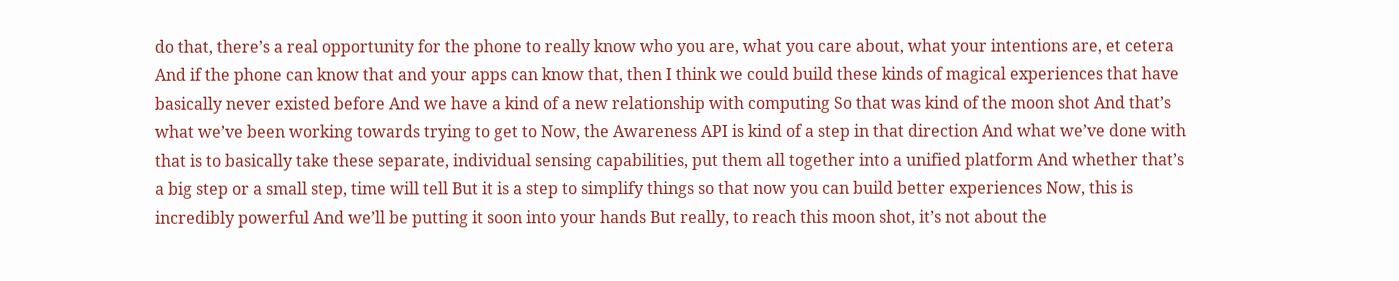do that, there’s a real opportunity for the phone to really know who you are, what you care about, what your intentions are, et cetera And if the phone can know that and your apps can know that, then I think we could build these kinds of magical experiences that have basically never existed before And we have a kind of a new relationship with computing So that was kind of the moon shot And that’s what we’ve been working towards trying to get to Now, the Awareness API is kind of a step in that direction And what we’ve done with that is to basically take these separate, individual sensing capabilities, put them all together into a unified platform And whether that’s a big step or a small step, time will tell But it is a step to simplify things so that now you can build better experiences Now, this is incredibly powerful And we’ll be putting it soon into your hands But really, to reach this moon shot, it’s not about the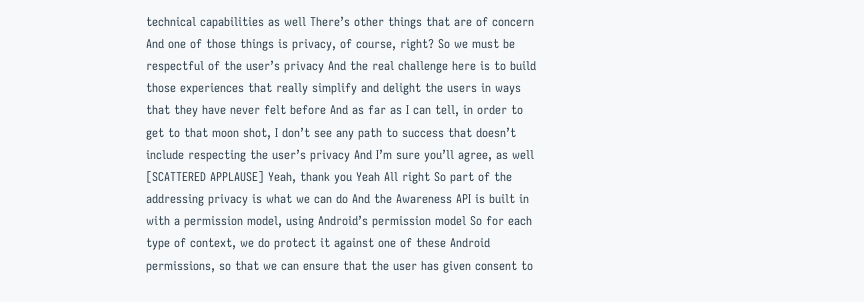technical capabilities as well There’s other things that are of concern And one of those things is privacy, of course, right? So we must be respectful of the user’s privacy And the real challenge here is to build those experiences that really simplify and delight the users in ways that they have never felt before And as far as I can tell, in order to get to that moon shot, I don’t see any path to success that doesn’t include respecting the user’s privacy And I’m sure you’ll agree, as well [SCATTERED APPLAUSE] Yeah, thank you Yeah All right So part of the addressing privacy is what we can do And the Awareness API is built in with a permission model, using Android’s permission model So for each type of context, we do protect it against one of these Android permissions, so that we can ensure that the user has given consent to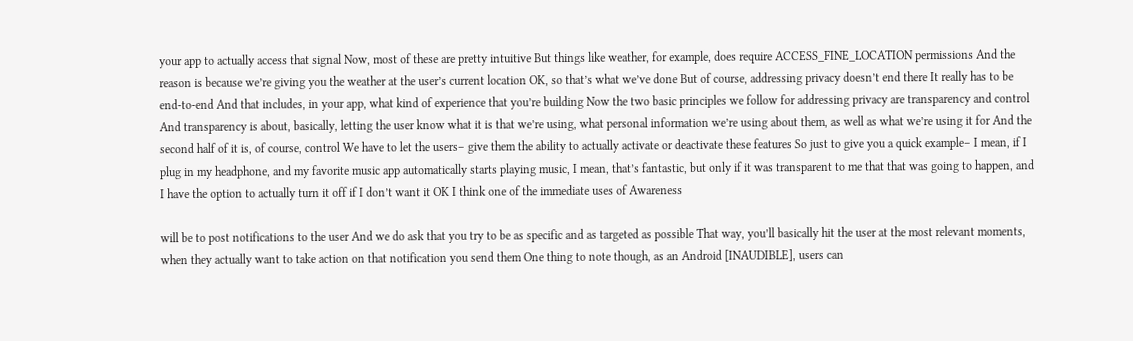your app to actually access that signal Now, most of these are pretty intuitive But things like weather, for example, does require ACCESS_FINE_LOCATION permissions And the reason is because we’re giving you the weather at the user’s current location OK, so that’s what we’ve done But of course, addressing privacy doesn’t end there It really has to be end-to-end And that includes, in your app, what kind of experience that you’re building Now the two basic principles we follow for addressing privacy are transparency and control And transparency is about, basically, letting the user know what it is that we’re using, what personal information we’re using about them, as well as what we’re using it for And the second half of it is, of course, control We have to let the users– give them the ability to actually activate or deactivate these features So just to give you a quick example– I mean, if I plug in my headphone, and my favorite music app automatically starts playing music, I mean, that’s fantastic, but only if it was transparent to me that that was going to happen, and I have the option to actually turn it off if I don’t want it OK I think one of the immediate uses of Awareness

will be to post notifications to the user And we do ask that you try to be as specific and as targeted as possible That way, you’ll basically hit the user at the most relevant moments, when they actually want to take action on that notification you send them One thing to note though, as an Android [INAUDIBLE], users can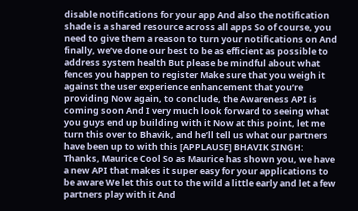disable notifications for your app And also the notification shade is a shared resource across all apps So of course, you need to give them a reason to turn your notifications on And finally, we’ve done our best to be as efficient as possible to address system health But please be mindful about what fences you happen to register Make sure that you weigh it against the user experience enhancement that you’re providing Now again, to conclude, the Awareness API is coming soon And I very much look forward to seeing what you guys end up building with it Now at this point, let me turn this over to Bhavik, and he’ll tell us what our partners have been up to with this [APPLAUSE] BHAVIK SINGH: Thanks, Maurice Cool So as Maurice has shown you, we have a new API that makes it super easy for your applications to be aware We let this out to the wild a little early and let a few partners play with it And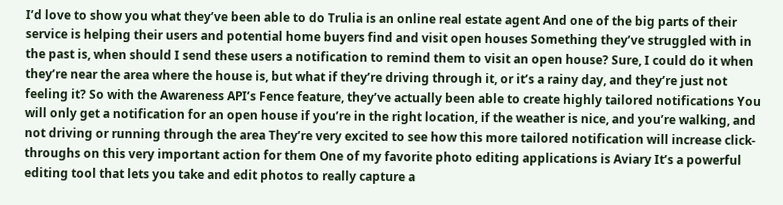I’d love to show you what they’ve been able to do Trulia is an online real estate agent And one of the big parts of their service is helping their users and potential home buyers find and visit open houses Something they’ve struggled with in the past is, when should I send these users a notification to remind them to visit an open house? Sure, I could do it when they’re near the area where the house is, but what if they’re driving through it, or it’s a rainy day, and they’re just not feeling it? So with the Awareness API’s Fence feature, they’ve actually been able to create highly tailored notifications You will only get a notification for an open house if you’re in the right location, if the weather is nice, and you’re walking, and not driving or running through the area They’re very excited to see how this more tailored notification will increase click-throughs on this very important action for them One of my favorite photo editing applications is Aviary It’s a powerful editing tool that lets you take and edit photos to really capture a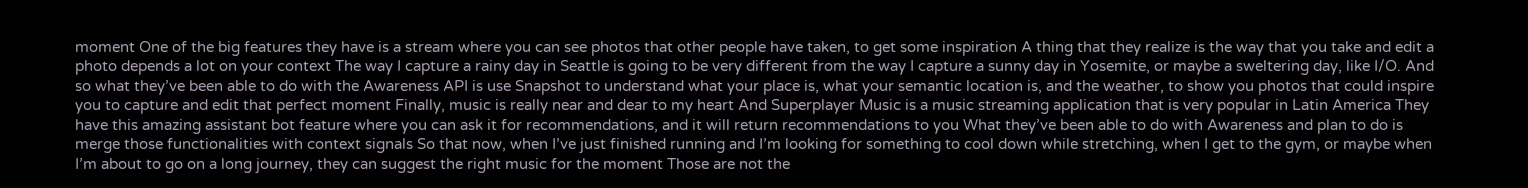moment One of the big features they have is a stream where you can see photos that other people have taken, to get some inspiration A thing that they realize is the way that you take and edit a photo depends a lot on your context The way I capture a rainy day in Seattle is going to be very different from the way I capture a sunny day in Yosemite, or maybe a sweltering day, like I/O. And so what they’ve been able to do with the Awareness API is use Snapshot to understand what your place is, what your semantic location is, and the weather, to show you photos that could inspire you to capture and edit that perfect moment Finally, music is really near and dear to my heart And Superplayer Music is a music streaming application that is very popular in Latin America They have this amazing assistant bot feature where you can ask it for recommendations, and it will return recommendations to you What they’ve been able to do with Awareness and plan to do is merge those functionalities with context signals So that now, when I’ve just finished running and I’m looking for something to cool down while stretching, when I get to the gym, or maybe when I’m about to go on a long journey, they can suggest the right music for the moment Those are not the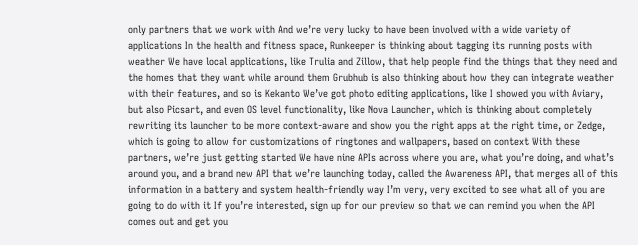only partners that we work with And we’re very lucky to have been involved with a wide variety of applications In the health and fitness space, Runkeeper is thinking about tagging its running posts with weather We have local applications, like Trulia and Zillow, that help people find the things that they need and the homes that they want while around them Grubhub is also thinking about how they can integrate weather with their features, and so is Kekanto We’ve got photo editing applications, like I showed you with Aviary, but also Picsart, and even OS level functionality, like Nova Launcher, which is thinking about completely rewriting its launcher to be more context-aware and show you the right apps at the right time, or Zedge, which is going to allow for customizations of ringtones and wallpapers, based on context With these partners, we’re just getting started We have nine APIs across where you are, what you’re doing, and what’s around you, and a brand new API that we’re launching today, called the Awareness API, that merges all of this information in a battery and system health-friendly way I’m very, very excited to see what all of you are going to do with it If you’re interested, sign up for our preview so that we can remind you when the API comes out and get you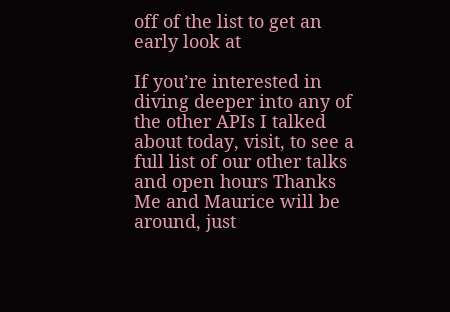off of the list to get an early look at

If you’re interested in diving deeper into any of the other APIs I talked about today, visit, to see a full list of our other talks and open hours Thanks Me and Maurice will be around, just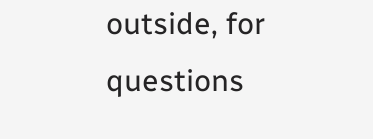outside, for questions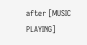after [MUSIC PLAYING]